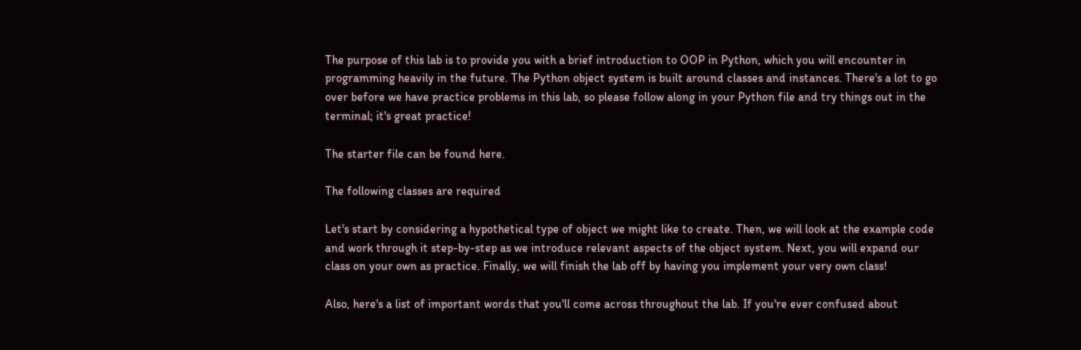The purpose of this lab is to provide you with a brief introduction to OOP in Python, which you will encounter in programming heavily in the future. The Python object system is built around classes and instances. There's a lot to go over before we have practice problems in this lab, so please follow along in your Python file and try things out in the terminal; it's great practice!

The starter file can be found here.

The following classes are required

Let's start by considering a hypothetical type of object we might like to create. Then, we will look at the example code and work through it step-by-step as we introduce relevant aspects of the object system. Next, you will expand our class on your own as practice. Finally, we will finish the lab off by having you implement your very own class!

Also, here's a list of important words that you'll come across throughout the lab. If you're ever confused about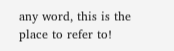any word, this is the place to refer to!